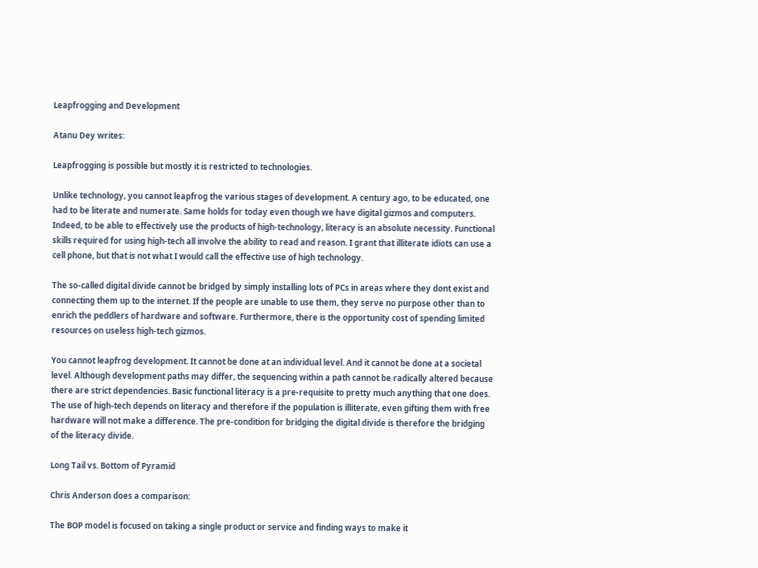Leapfrogging and Development

Atanu Dey writes:

Leapfrogging is possible but mostly it is restricted to technologies.

Unlike technology, you cannot leapfrog the various stages of development. A century ago, to be educated, one had to be literate and numerate. Same holds for today even though we have digital gizmos and computers. Indeed, to be able to effectively use the products of high-technology, literacy is an absolute necessity. Functional skills required for using high-tech all involve the ability to read and reason. I grant that illiterate idiots can use a cell phone, but that is not what I would call the effective use of high technology.

The so-called digital divide cannot be bridged by simply installing lots of PCs in areas where they dont exist and connecting them up to the internet. If the people are unable to use them, they serve no purpose other than to enrich the peddlers of hardware and software. Furthermore, there is the opportunity cost of spending limited resources on useless high-tech gizmos.

You cannot leapfrog development. It cannot be done at an individual level. And it cannot be done at a societal level. Although development paths may differ, the sequencing within a path cannot be radically altered because there are strict dependencies. Basic functional literacy is a pre-requisite to pretty much anything that one does. The use of high-tech depends on literacy and therefore if the population is illiterate, even gifting them with free hardware will not make a difference. The pre-condition for bridging the digital divide is therefore the bridging of the literacy divide.

Long Tail vs. Bottom of Pyramid

Chris Anderson does a comparison:

The BOP model is focused on taking a single product or service and finding ways to make it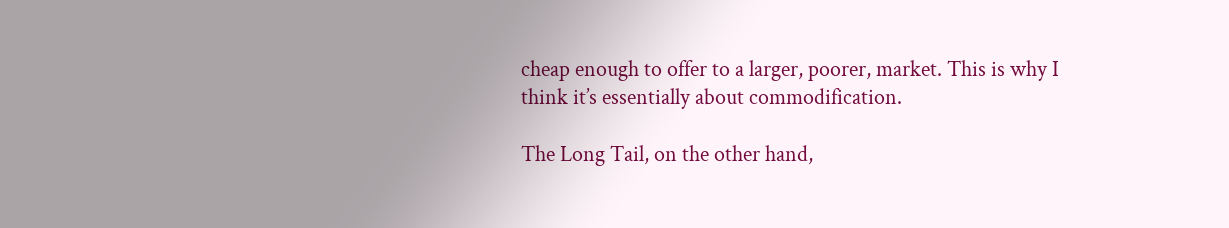cheap enough to offer to a larger, poorer, market. This is why I think it’s essentially about commodification.

The Long Tail, on the other hand,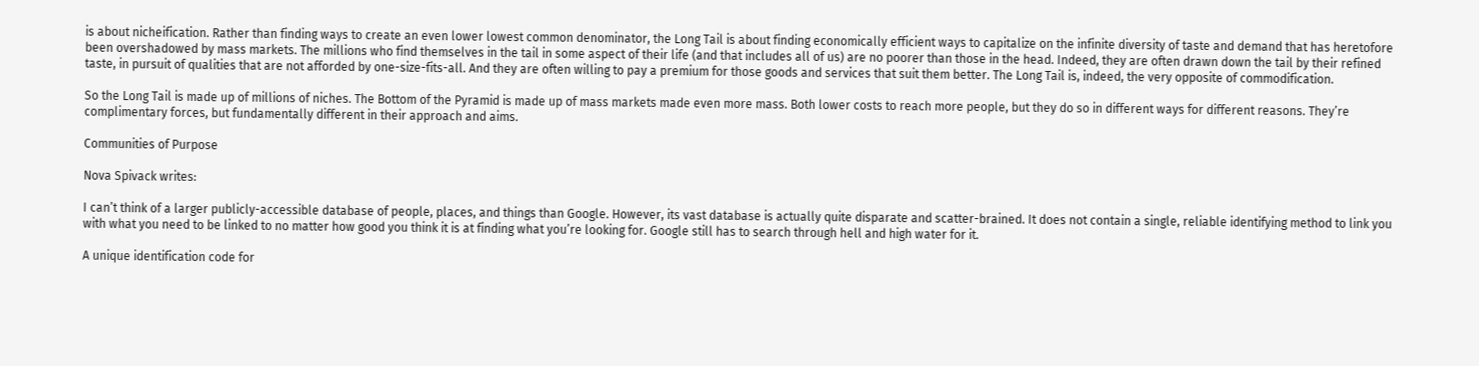is about nicheification. Rather than finding ways to create an even lower lowest common denominator, the Long Tail is about finding economically efficient ways to capitalize on the infinite diversity of taste and demand that has heretofore been overshadowed by mass markets. The millions who find themselves in the tail in some aspect of their life (and that includes all of us) are no poorer than those in the head. Indeed, they are often drawn down the tail by their refined taste, in pursuit of qualities that are not afforded by one-size-fits-all. And they are often willing to pay a premium for those goods and services that suit them better. The Long Tail is, indeed, the very opposite of commodification.

So the Long Tail is made up of millions of niches. The Bottom of the Pyramid is made up of mass markets made even more mass. Both lower costs to reach more people, but they do so in different ways for different reasons. They’re complimentary forces, but fundamentally different in their approach and aims.

Communities of Purpose

Nova Spivack writes:

I can’t think of a larger publicly-accessible database of people, places, and things than Google. However, its vast database is actually quite disparate and scatter-brained. It does not contain a single, reliable identifying method to link you with what you need to be linked to no matter how good you think it is at finding what you’re looking for. Google still has to search through hell and high water for it.

A unique identification code for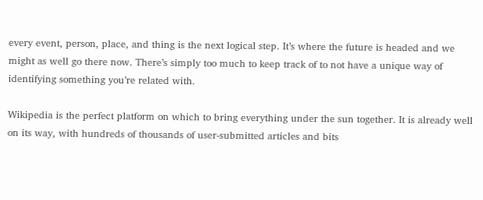every event, person, place, and thing is the next logical step. It’s where the future is headed and we might as well go there now. There’s simply too much to keep track of to not have a unique way of identifying something you’re related with.

Wikipedia is the perfect platform on which to bring everything under the sun together. It is already well on its way, with hundreds of thousands of user-submitted articles and bits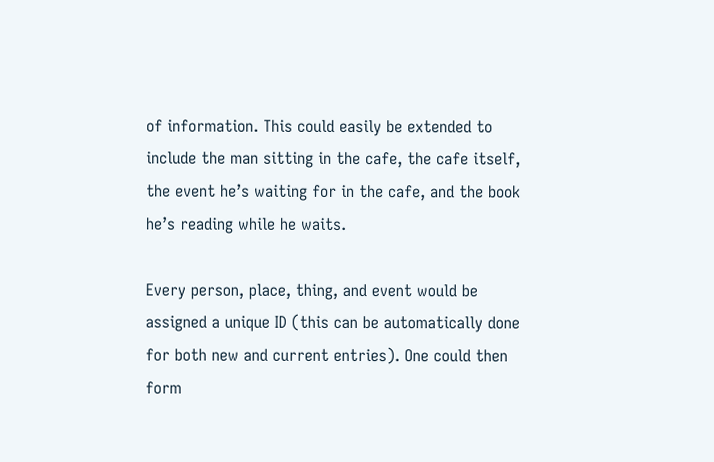of information. This could easily be extended to include the man sitting in the cafe, the cafe itself, the event he’s waiting for in the cafe, and the book he’s reading while he waits.

Every person, place, thing, and event would be assigned a unique ID (this can be automatically done for both new and current entries). One could then form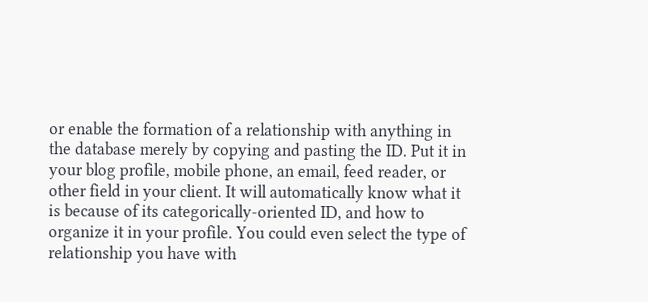or enable the formation of a relationship with anything in the database merely by copying and pasting the ID. Put it in your blog profile, mobile phone, an email, feed reader, or other field in your client. It will automatically know what it is because of its categorically-oriented ID, and how to organize it in your profile. You could even select the type of relationship you have with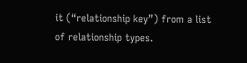it (“relationship key”) from a list of relationship types.